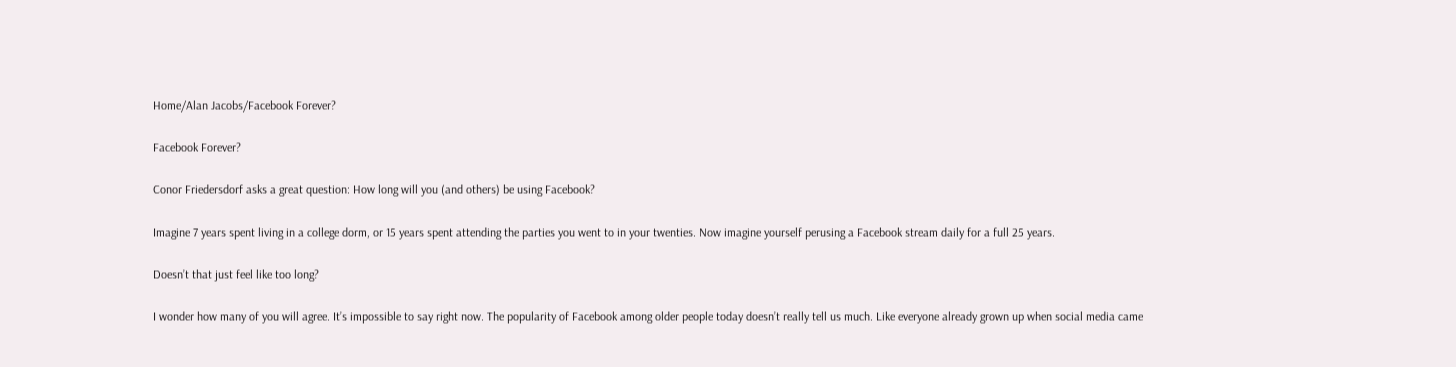Home/Alan Jacobs/Facebook Forever?

Facebook Forever?

Conor Friedersdorf asks a great question: How long will you (and others) be using Facebook?

Imagine 7 years spent living in a college dorm, or 15 years spent attending the parties you went to in your twenties. Now imagine yourself perusing a Facebook stream daily for a full 25 years.

Doesn’t that just feel like too long?

I wonder how many of you will agree. It’s impossible to say right now. The popularity of Facebook among older people today doesn’t really tell us much. Like everyone already grown up when social media came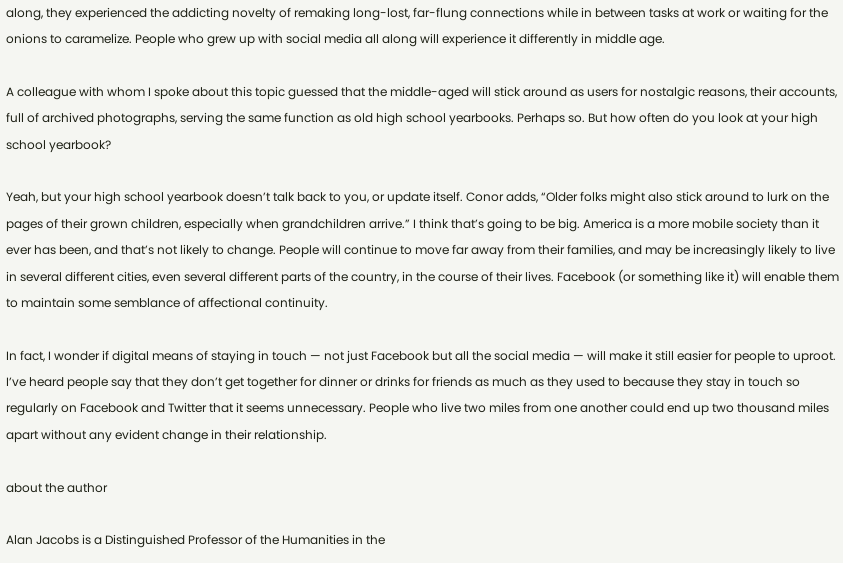along, they experienced the addicting novelty of remaking long-lost, far-flung connections while in between tasks at work or waiting for the onions to caramelize. People who grew up with social media all along will experience it differently in middle age.

A colleague with whom I spoke about this topic guessed that the middle-aged will stick around as users for nostalgic reasons, their accounts, full of archived photographs, serving the same function as old high school yearbooks. Perhaps so. But how often do you look at your high school yearbook?

Yeah, but your high school yearbook doesn’t talk back to you, or update itself. Conor adds, “Older folks might also stick around to lurk on the pages of their grown children, especially when grandchildren arrive.” I think that’s going to be big. America is a more mobile society than it ever has been, and that’s not likely to change. People will continue to move far away from their families, and may be increasingly likely to live in several different cities, even several different parts of the country, in the course of their lives. Facebook (or something like it) will enable them to maintain some semblance of affectional continuity.

In fact, I wonder if digital means of staying in touch — not just Facebook but all the social media — will make it still easier for people to uproot. I’ve heard people say that they don’t get together for dinner or drinks for friends as much as they used to because they stay in touch so regularly on Facebook and Twitter that it seems unnecessary. People who live two miles from one another could end up two thousand miles apart without any evident change in their relationship.

about the author

Alan Jacobs is a Distinguished Professor of the Humanities in the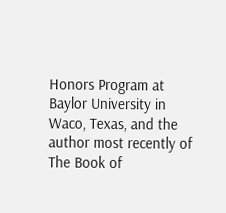Honors Program at Baylor University in Waco, Texas, and the author most recently of The Book of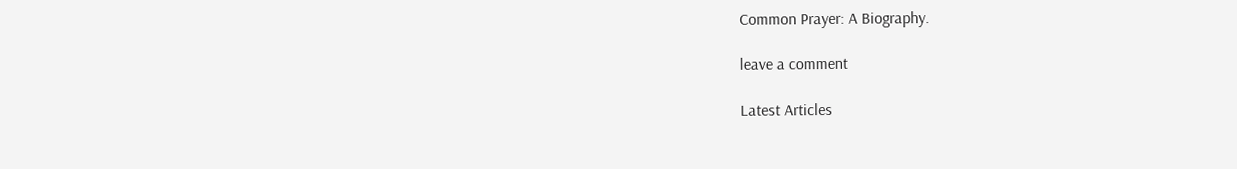Common Prayer: A Biography.

leave a comment

Latest Articles